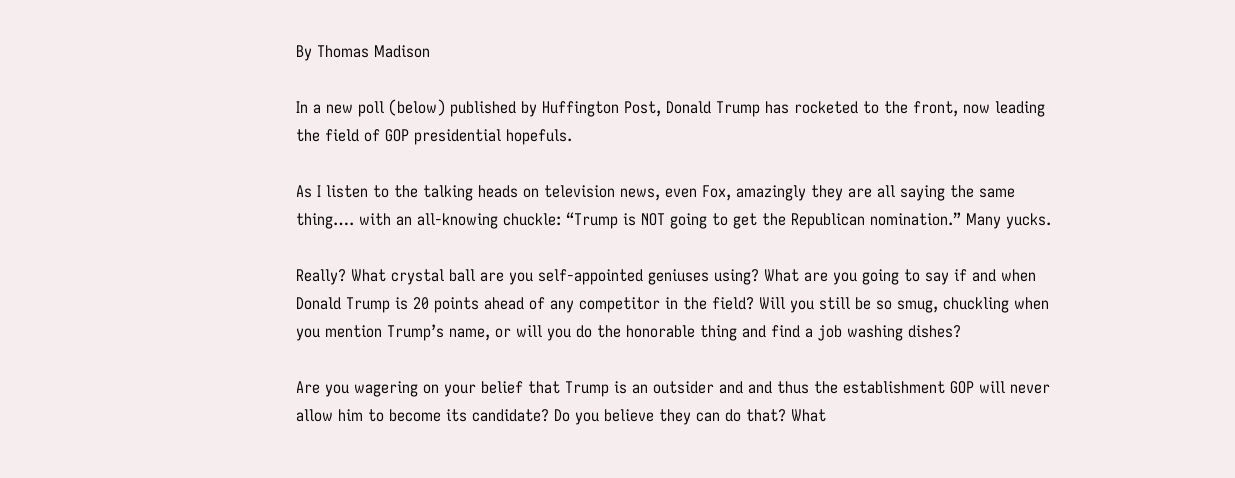By Thomas Madison

In a new poll (below) published by Huffington Post, Donald Trump has rocketed to the front, now leading the field of GOP presidential hopefuls.

As I listen to the talking heads on television news, even Fox, amazingly they are all saying the same thing…. with an all-knowing chuckle: “Trump is NOT going to get the Republican nomination.” Many yucks.

Really? What crystal ball are you self-appointed geniuses using? What are you going to say if and when Donald Trump is 20 points ahead of any competitor in the field? Will you still be so smug, chuckling when you mention Trump’s name, or will you do the honorable thing and find a job washing dishes?

Are you wagering on your belief that Trump is an outsider and and thus the establishment GOP will never allow him to become its candidate? Do you believe they can do that? What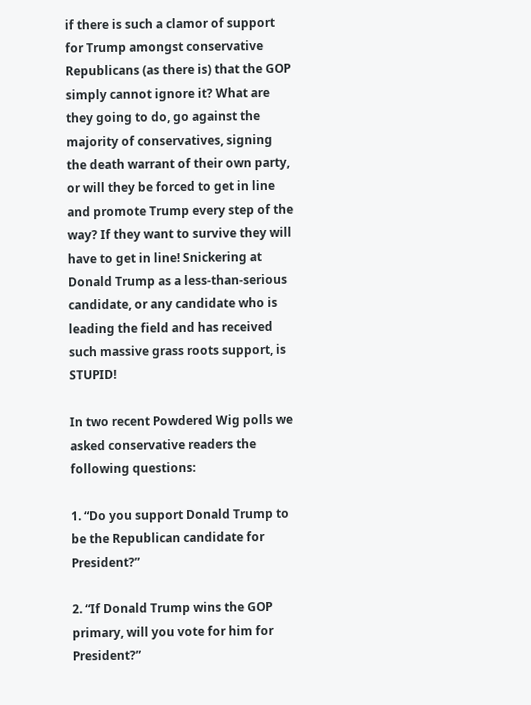if there is such a clamor of support for Trump amongst conservative Republicans (as there is) that the GOP simply cannot ignore it? What are they going to do, go against the majority of conservatives, signing the death warrant of their own party, or will they be forced to get in line and promote Trump every step of the way? If they want to survive they will have to get in line! Snickering at Donald Trump as a less-than-serious candidate, or any candidate who is leading the field and has received such massive grass roots support, is STUPID!

In two recent Powdered Wig polls we asked conservative readers the following questions:

1. “Do you support Donald Trump to be the Republican candidate for President?”

2. “If Donald Trump wins the GOP primary, will you vote for him for President?”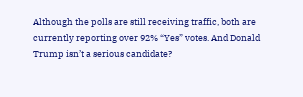Although the polls are still receiving traffic, both are currently reporting over 92% “Yes” votes. And Donald Trump isn’t a serious candidate?